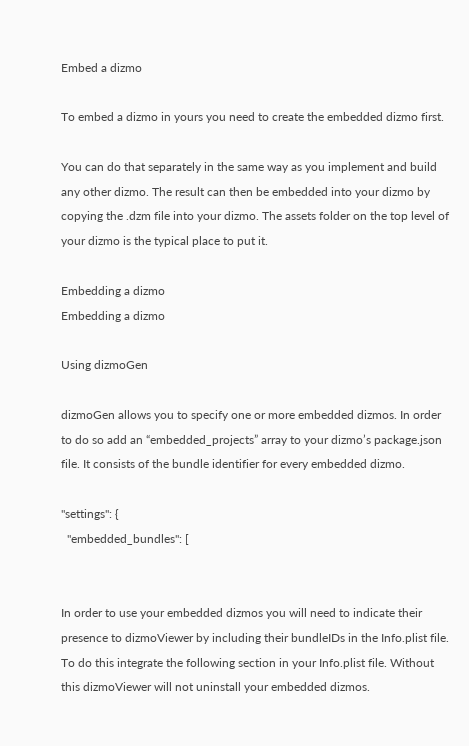Embed a dizmo

To embed a dizmo in yours you need to create the embedded dizmo first.

You can do that separately in the same way as you implement and build any other dizmo. The result can then be embedded into your dizmo by copying the .dzm file into your dizmo. The assets folder on the top level of your dizmo is the typical place to put it.

Embedding a dizmo
Embedding a dizmo

Using dizmoGen

dizmoGen allows you to specify one or more embedded dizmos. In order to do so add an “embedded_projects” array to your dizmo’s package.json file. It consists of the bundle identifier for every embedded dizmo.

"settings": {
  "embedded_bundles": [


In order to use your embedded dizmos you will need to indicate their presence to dizmoViewer by including their bundleIDs in the Info.plist file. To do this integrate the following section in your Info.plist file. Without this dizmoViewer will not uninstall your embedded dizmos.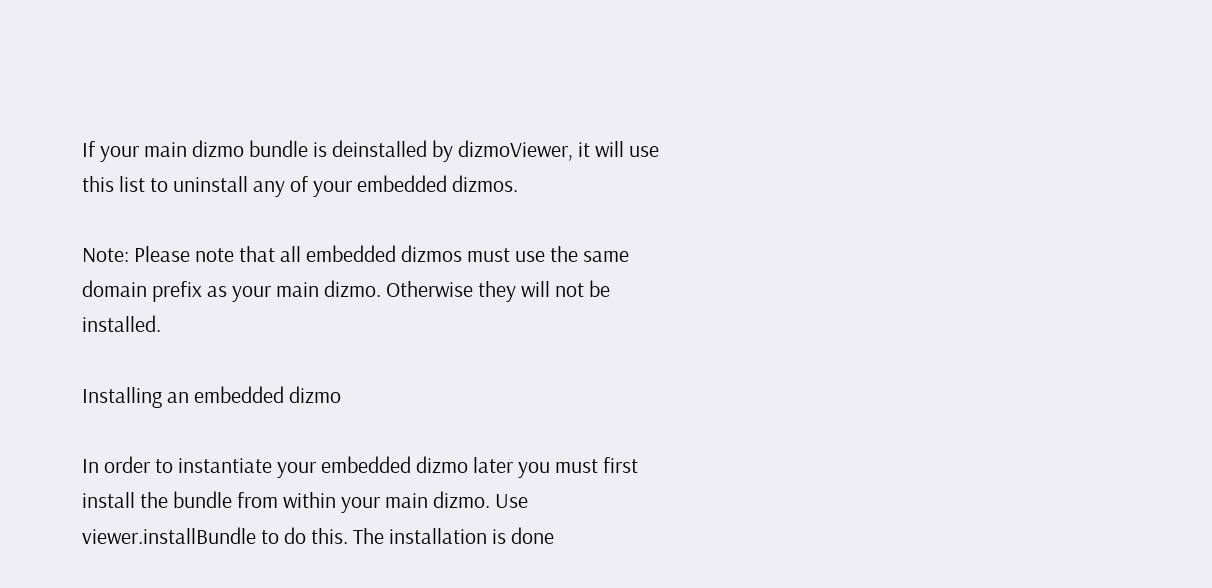If your main dizmo bundle is deinstalled by dizmoViewer, it will use this list to uninstall any of your embedded dizmos.

Note: Please note that all embedded dizmos must use the same domain prefix as your main dizmo. Otherwise they will not be installed.

Installing an embedded dizmo

In order to instantiate your embedded dizmo later you must first install the bundle from within your main dizmo. Use viewer.installBundle to do this. The installation is done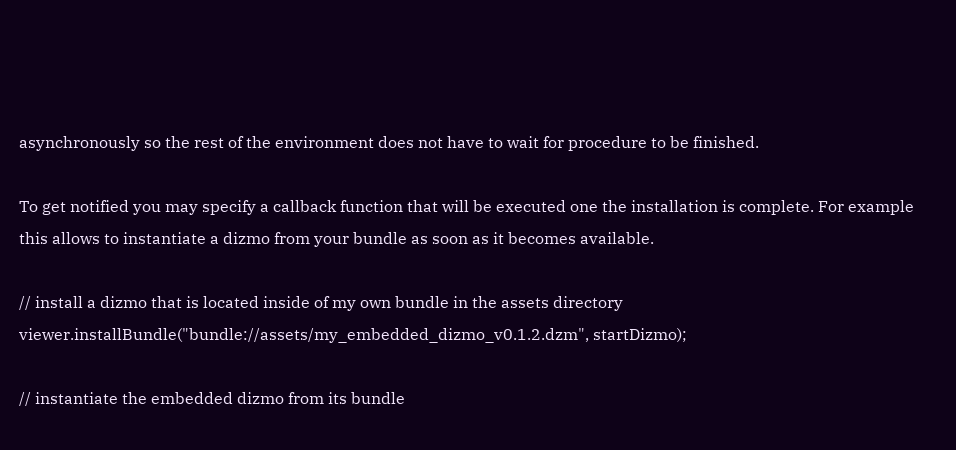asynchronously so the rest of the environment does not have to wait for procedure to be finished.

To get notified you may specify a callback function that will be executed one the installation is complete. For example this allows to instantiate a dizmo from your bundle as soon as it becomes available.

// install a dizmo that is located inside of my own bundle in the assets directory
viewer.installBundle("bundle://assets/my_embedded_dizmo_v0.1.2.dzm", startDizmo);

// instantiate the embedded dizmo from its bundle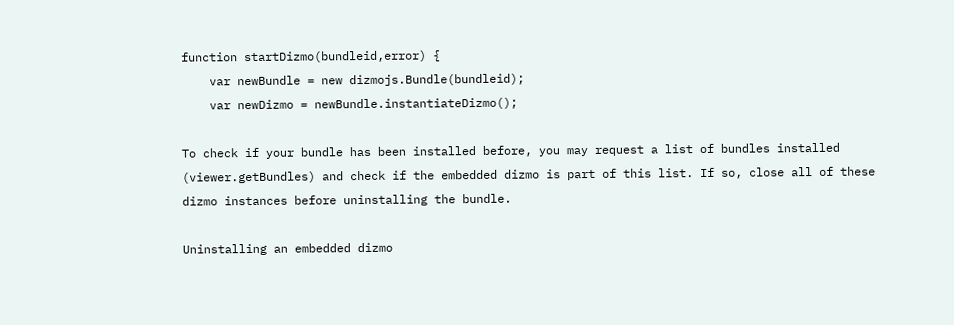function startDizmo(bundleid,error) {
    var newBundle = new dizmojs.Bundle(bundleid);
    var newDizmo = newBundle.instantiateDizmo();

To check if your bundle has been installed before, you may request a list of bundles installed (viewer.getBundles) and check if the embedded dizmo is part of this list. If so, close all of these dizmo instances before uninstalling the bundle.

Uninstalling an embedded dizmo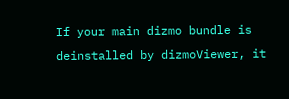If your main dizmo bundle is deinstalled by dizmoViewer, it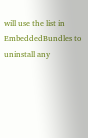will use the list in EmbeddedBundles to uninstall any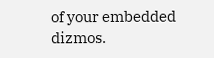of your embedded dizmos.